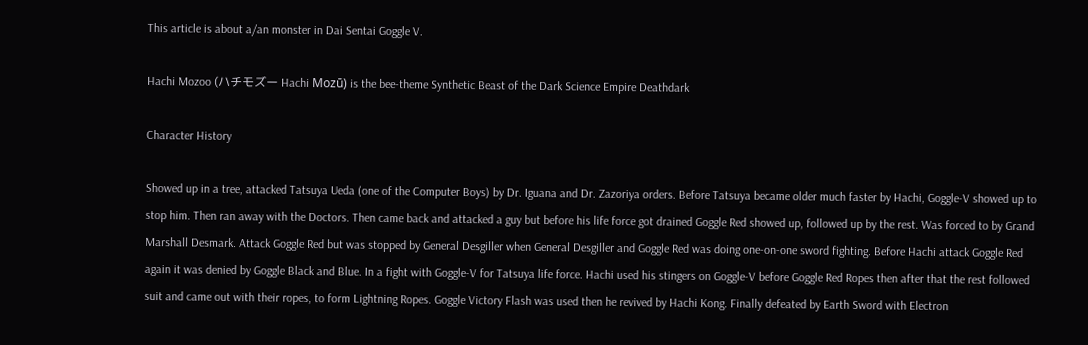This article is about a/an monster in Dai Sentai Goggle V.

Hachi Mozoo (ハチモズー Hachi Mozū) is the bee-theme Synthetic Beast of the Dark Science Empire Deathdark

Character History

Showed up in a tree, attacked Tatsuya Ueda (one of the Computer Boys) by Dr. Iguana and Dr. Zazoriya orders. Before Tatsuya became older much faster by Hachi, Goggle-V showed up to stop him. Then ran away with the Doctors. Then came back and attacked a guy but before his life force got drained Goggle Red showed up, followed up by the rest. Was forced to by Grand Marshall Desmark. Attack Goggle Red but was stopped by General Desgiller when General Desgiller and Goggle Red was doing one-on-one sword fighting. Before Hachi attack Goggle Red again it was denied by Goggle Black and Blue. In a fight with Goggle-V for Tatsuya life force. Hachi used his stingers on Goggle-V before Goggle Red Ropes then after that the rest followed suit and came out with their ropes, to form Lightning Ropes. Goggle Victory Flash was used then he revived by Hachi Kong. Finally defeated by Earth Sword with Electron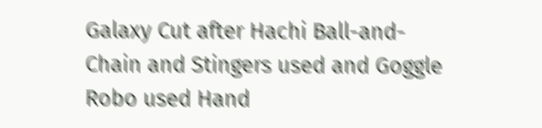Galaxy Cut after Hachi Ball-and-Chain and Stingers used and Goggle Robo used Hand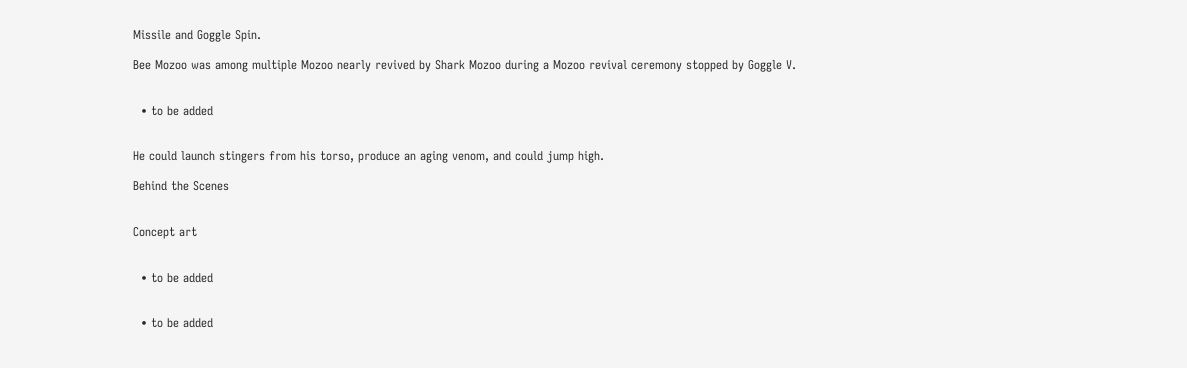Missile and Goggle Spin.

Bee Mozoo was among multiple Mozoo nearly revived by Shark Mozoo during a Mozoo revival ceremony stopped by Goggle V.


  • to be added


He could launch stingers from his torso, produce an aging venom, and could jump high.

Behind the Scenes


Concept art


  • to be added


  • to be added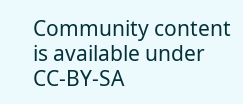Community content is available under CC-BY-SA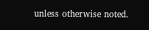unless otherwise noted.